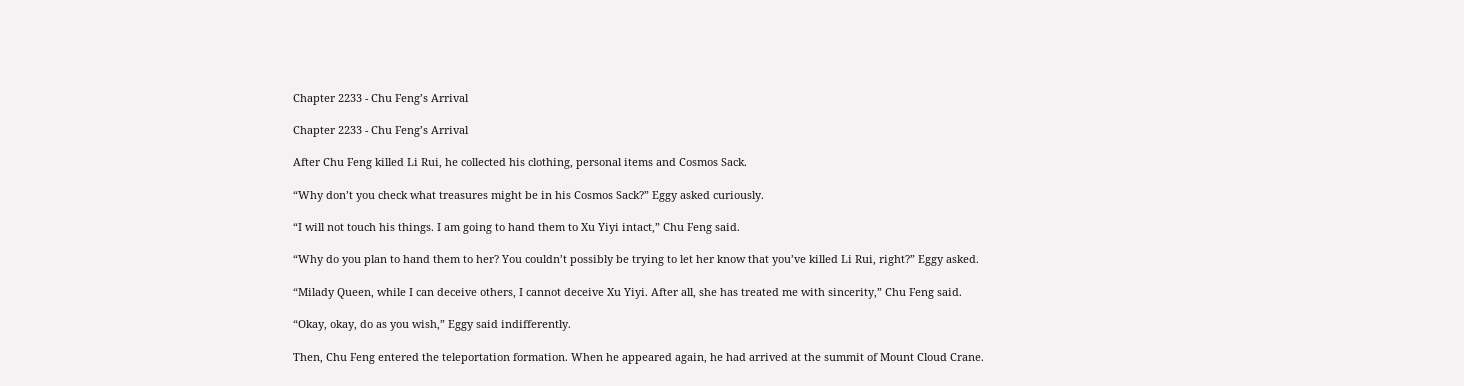Chapter 2233 - Chu Feng’s Arrival

Chapter 2233 - Chu Feng’s Arrival

After Chu Feng killed Li Rui, he collected his clothing, personal items and Cosmos Sack.

“Why don’t you check what treasures might be in his Cosmos Sack?” Eggy asked curiously.

“I will not touch his things. I am going to hand them to Xu Yiyi intact,” Chu Feng said.

“Why do you plan to hand them to her? You couldn’t possibly be trying to let her know that you’ve killed Li Rui, right?” Eggy asked.

“Milady Queen, while I can deceive others, I cannot deceive Xu Yiyi. After all, she has treated me with sincerity,” Chu Feng said.

“Okay, okay, do as you wish,” Eggy said indifferently.

Then, Chu Feng entered the teleportation formation. When he appeared again, he had arrived at the summit of Mount Cloud Crane.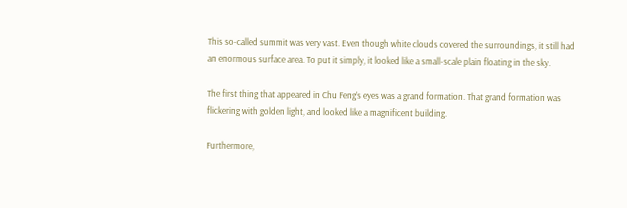This so-called summit was very vast. Even though white clouds covered the surroundings, it still had an enormous surface area. To put it simply, it looked like a small-scale plain floating in the sky.

The first thing that appeared in Chu Feng’s eyes was a grand formation. That grand formation was flickering with golden light, and looked like a magnificent building.

Furthermore,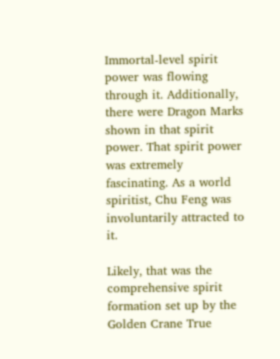Immortal-level spirit power was flowing through it. Additionally, there were Dragon Marks shown in that spirit power. That spirit power was extremely fascinating. As a world spiritist, Chu Feng was involuntarily attracted to it.

Likely, that was the comprehensive spirit formation set up by the Golden Crane True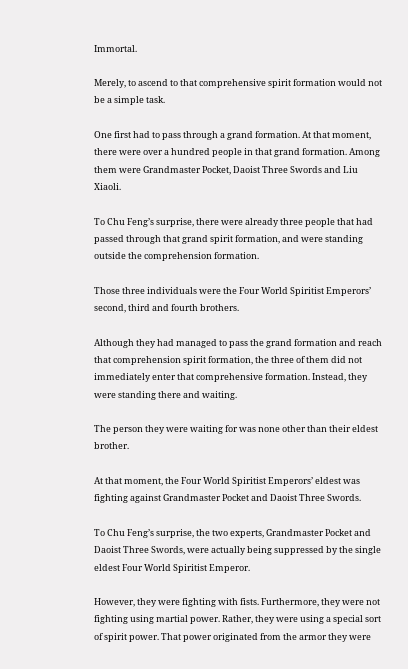Immortal.

Merely, to ascend to that comprehensive spirit formation would not be a simple task.

One first had to pass through a grand formation. At that moment, there were over a hundred people in that grand formation. Among them were Grandmaster Pocket, Daoist Three Swords and Liu Xiaoli.

To Chu Feng’s surprise, there were already three people that had passed through that grand spirit formation, and were standing outside the comprehension formation.

Those three individuals were the Four World Spiritist Emperors’ second, third and fourth brothers.

Although they had managed to pass the grand formation and reach that comprehension spirit formation, the three of them did not immediately enter that comprehensive formation. Instead, they were standing there and waiting.

The person they were waiting for was none other than their eldest brother.

At that moment, the Four World Spiritist Emperors’ eldest was fighting against Grandmaster Pocket and Daoist Three Swords.

To Chu Feng’s surprise, the two experts, Grandmaster Pocket and Daoist Three Swords, were actually being suppressed by the single eldest Four World Spiritist Emperor.

However, they were fighting with fists. Furthermore, they were not fighting using martial power. Rather, they were using a special sort of spirit power. That power originated from the armor they were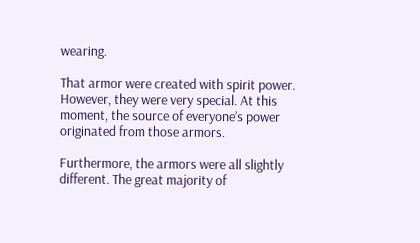wearing.

That armor were created with spirit power. However, they were very special. At this moment, the source of everyone’s power originated from those armors.

Furthermore, the armors were all slightly different. The great majority of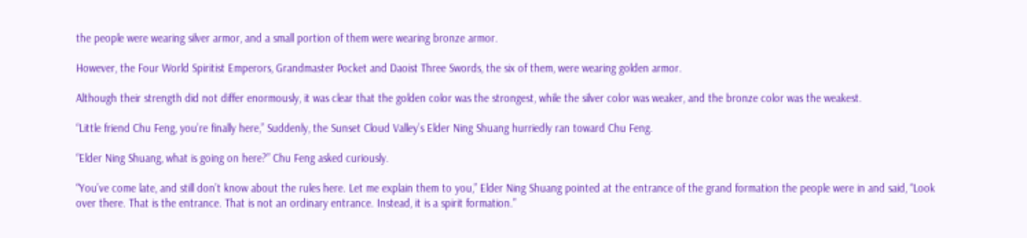the people were wearing silver armor, and a small portion of them were wearing bronze armor.

However, the Four World Spiritist Emperors, Grandmaster Pocket and Daoist Three Swords, the six of them, were wearing golden armor.

Although their strength did not differ enormously, it was clear that the golden color was the strongest, while the silver color was weaker, and the bronze color was the weakest.

“Little friend Chu Feng, you’re finally here,” Suddenly, the Sunset Cloud Valley’s Elder Ning Shuang hurriedly ran toward Chu Feng.

“Elder Ning Shuang, what is going on here?” Chu Feng asked curiously.

“You’ve come late, and still don’t know about the rules here. Let me explain them to you,” Elder Ning Shuang pointed at the entrance of the grand formation the people were in and said, “Look over there. That is the entrance. That is not an ordinary entrance. Instead, it is a spirit formation.”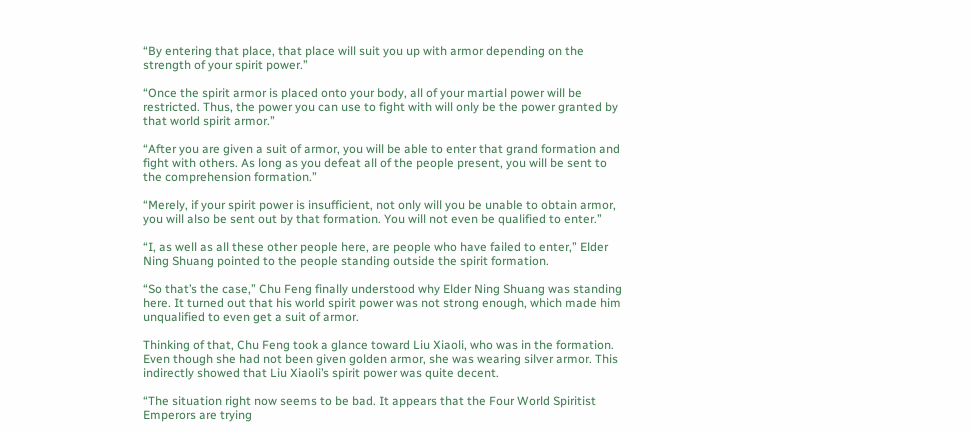“By entering that place, that place will suit you up with armor depending on the strength of your spirit power.”

“Once the spirit armor is placed onto your body, all of your martial power will be restricted. Thus, the power you can use to fight with will only be the power granted by that world spirit armor.”

“After you are given a suit of armor, you will be able to enter that grand formation and fight with others. As long as you defeat all of the people present, you will be sent to the comprehension formation.”

“Merely, if your spirit power is insufficient, not only will you be unable to obtain armor, you will also be sent out by that formation. You will not even be qualified to enter.”

“I, as well as all these other people here, are people who have failed to enter,” Elder Ning Shuang pointed to the people standing outside the spirit formation.

“So that’s the case,” Chu Feng finally understood why Elder Ning Shuang was standing here. It turned out that his world spirit power was not strong enough, which made him unqualified to even get a suit of armor.

Thinking of that, Chu Feng took a glance toward Liu Xiaoli, who was in the formation. Even though she had not been given golden armor, she was wearing silver armor. This indirectly showed that Liu Xiaoli’s spirit power was quite decent.

“The situation right now seems to be bad. It appears that the Four World Spiritist Emperors are trying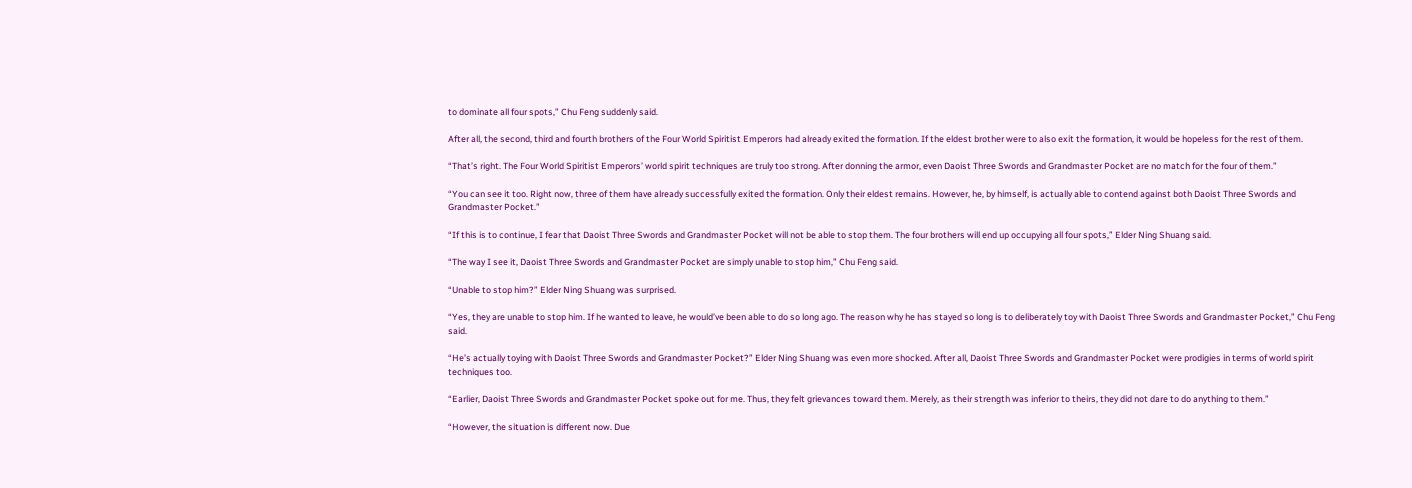to dominate all four spots,” Chu Feng suddenly said.

After all, the second, third and fourth brothers of the Four World Spiritist Emperors had already exited the formation. If the eldest brother were to also exit the formation, it would be hopeless for the rest of them.

“That’s right. The Four World Spiritist Emperors’ world spirit techniques are truly too strong. After donning the armor, even Daoist Three Swords and Grandmaster Pocket are no match for the four of them.”

“You can see it too. Right now, three of them have already successfully exited the formation. Only their eldest remains. However, he, by himself, is actually able to contend against both Daoist Three Swords and Grandmaster Pocket.”

“If this is to continue, I fear that Daoist Three Swords and Grandmaster Pocket will not be able to stop them. The four brothers will end up occupying all four spots,” Elder Ning Shuang said.

“The way I see it, Daoist Three Swords and Grandmaster Pocket are simply unable to stop him,” Chu Feng said.

“Unable to stop him?” Elder Ning Shuang was surprised.

“Yes, they are unable to stop him. If he wanted to leave, he would’ve been able to do so long ago. The reason why he has stayed so long is to deliberately toy with Daoist Three Swords and Grandmaster Pocket,” Chu Feng said.

“He’s actually toying with Daoist Three Swords and Grandmaster Pocket?” Elder Ning Shuang was even more shocked. After all, Daoist Three Swords and Grandmaster Pocket were prodigies in terms of world spirit techniques too.

“Earlier, Daoist Three Swords and Grandmaster Pocket spoke out for me. Thus, they felt grievances toward them. Merely, as their strength was inferior to theirs, they did not dare to do anything to them.”

“However, the situation is different now. Due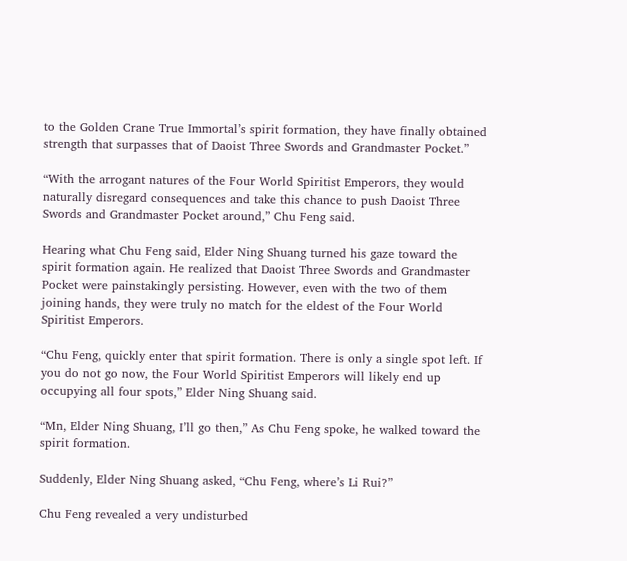to the Golden Crane True Immortal’s spirit formation, they have finally obtained strength that surpasses that of Daoist Three Swords and Grandmaster Pocket.”

“With the arrogant natures of the Four World Spiritist Emperors, they would naturally disregard consequences and take this chance to push Daoist Three Swords and Grandmaster Pocket around,” Chu Feng said.

Hearing what Chu Feng said, Elder Ning Shuang turned his gaze toward the spirit formation again. He realized that Daoist Three Swords and Grandmaster Pocket were painstakingly persisting. However, even with the two of them joining hands, they were truly no match for the eldest of the Four World Spiritist Emperors.

“Chu Feng, quickly enter that spirit formation. There is only a single spot left. If you do not go now, the Four World Spiritist Emperors will likely end up occupying all four spots,” Elder Ning Shuang said.

“Mn, Elder Ning Shuang, I’ll go then,” As Chu Feng spoke, he walked toward the spirit formation.

Suddenly, Elder Ning Shuang asked, “Chu Feng, where’s Li Rui?”

Chu Feng revealed a very undisturbed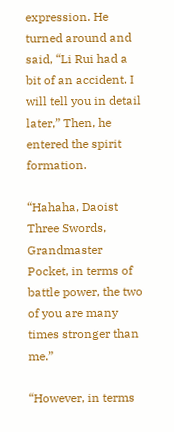expression. He turned around and said, “Li Rui had a bit of an accident. I will tell you in detail later,” Then, he entered the spirit formation.

“Hahaha, Daoist Three Swords, Grandmaster Pocket, in terms of battle power, the two of you are many times stronger than me.”

“However, in terms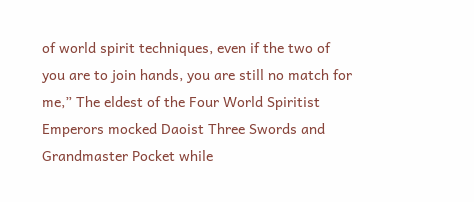of world spirit techniques, even if the two of you are to join hands, you are still no match for me,” The eldest of the Four World Spiritist Emperors mocked Daoist Three Swords and Grandmaster Pocket while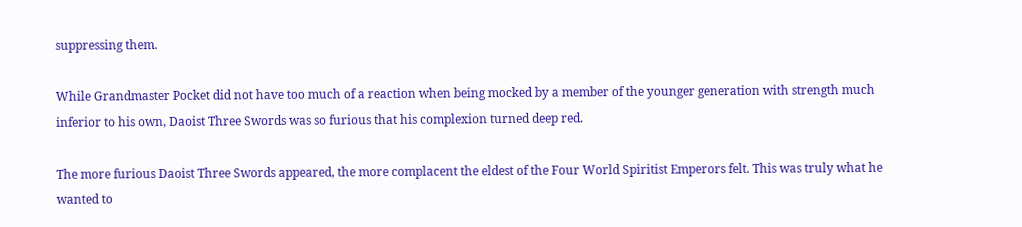suppressing them.

While Grandmaster Pocket did not have too much of a reaction when being mocked by a member of the younger generation with strength much inferior to his own, Daoist Three Swords was so furious that his complexion turned deep red.

The more furious Daoist Three Swords appeared, the more complacent the eldest of the Four World Spiritist Emperors felt. This was truly what he wanted to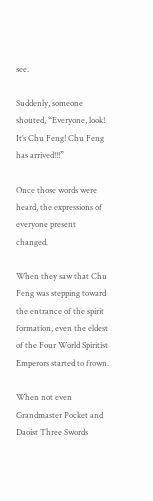see.

Suddenly, someone shouted, “Everyone, look! It’s Chu Feng! Chu Feng has arrived!!!”

Once those words were heard, the expressions of everyone present changed.

When they saw that Chu Feng was stepping toward the entrance of the spirit formation, even the eldest of the Four World Spiritist Emperors started to frown.

When not even Grandmaster Pocket and Daoist Three Swords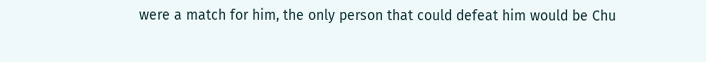were a match for him, the only person that could defeat him would be Chu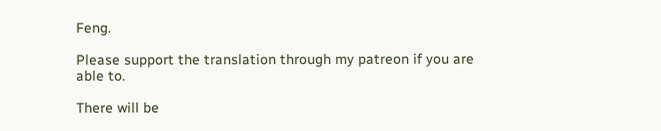Feng.

Please support the translation through my patreon if you are able to.

There will be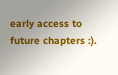early access to future chapters :).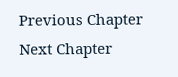Previous Chapter Next Chapter